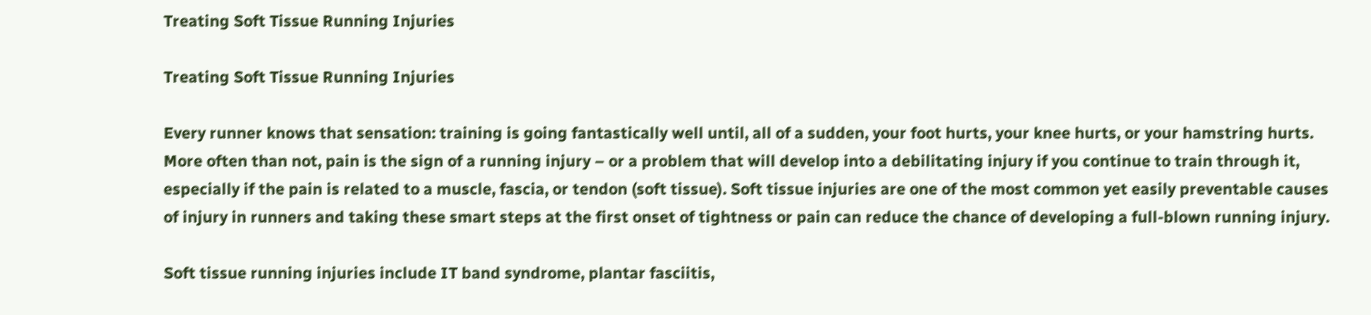Treating Soft Tissue Running Injuries

Treating Soft Tissue Running Injuries

Every runner knows that sensation: training is going fantastically well until, all of a sudden, your foot hurts, your knee hurts, or your hamstring hurts. More often than not, pain is the sign of a running injury – or a problem that will develop into a debilitating injury if you continue to train through it, especially if the pain is related to a muscle, fascia, or tendon (soft tissue). Soft tissue injuries are one of the most common yet easily preventable causes of injury in runners and taking these smart steps at the first onset of tightness or pain can reduce the chance of developing a full-blown running injury.

Soft tissue running injuries include IT band syndrome, plantar fasciitis,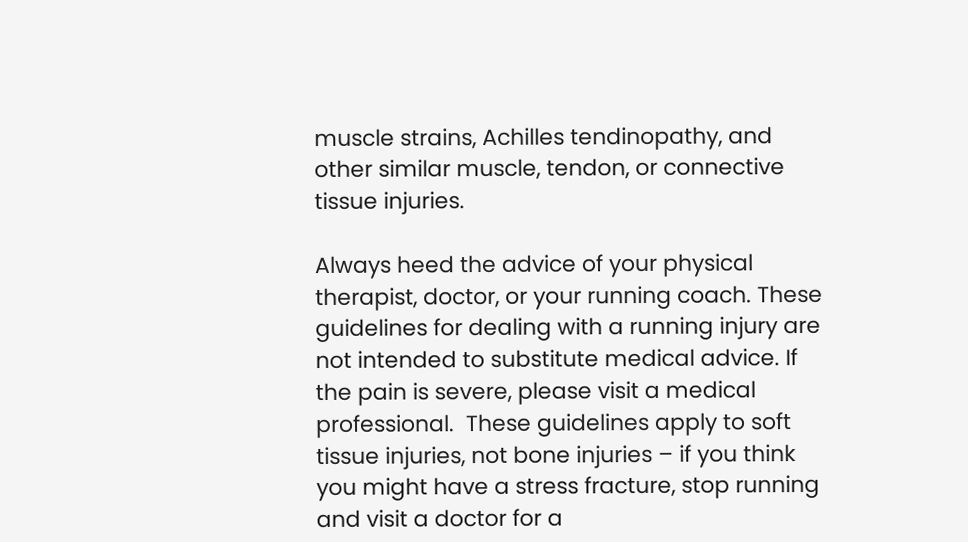muscle strains, Achilles tendinopathy, and other similar muscle, tendon, or connective tissue injuries.

Always heed the advice of your physical therapist, doctor, or your running coach. These guidelines for dealing with a running injury are not intended to substitute medical advice. If the pain is severe, please visit a medical professional.  These guidelines apply to soft tissue injuries, not bone injuries – if you think you might have a stress fracture, stop running and visit a doctor for a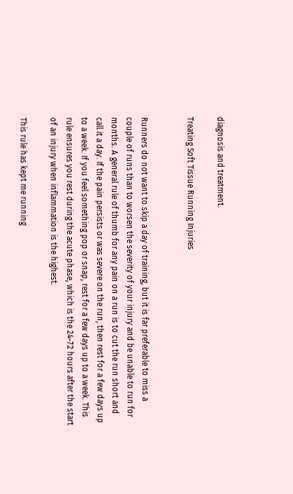diagnosis and treatment.

Treating Soft Tissue Running Injuries


Runners do not want to skip a day of training, but it is far preferable to miss a couple of runs than to worsen the severity of your injury and be unable to run for months. A general rule of thumb for any pain on a run is to cut the run short and call it a day. If the pain persists or was severe on the run, then rest for a few days up to a week. If you feel something pop or snap, rest for a few days up to a week. This rule ensures you rest during the acute phase, which is the 24-72 hours after the start of an injury when inflammation is the highest.

This rule has kept me running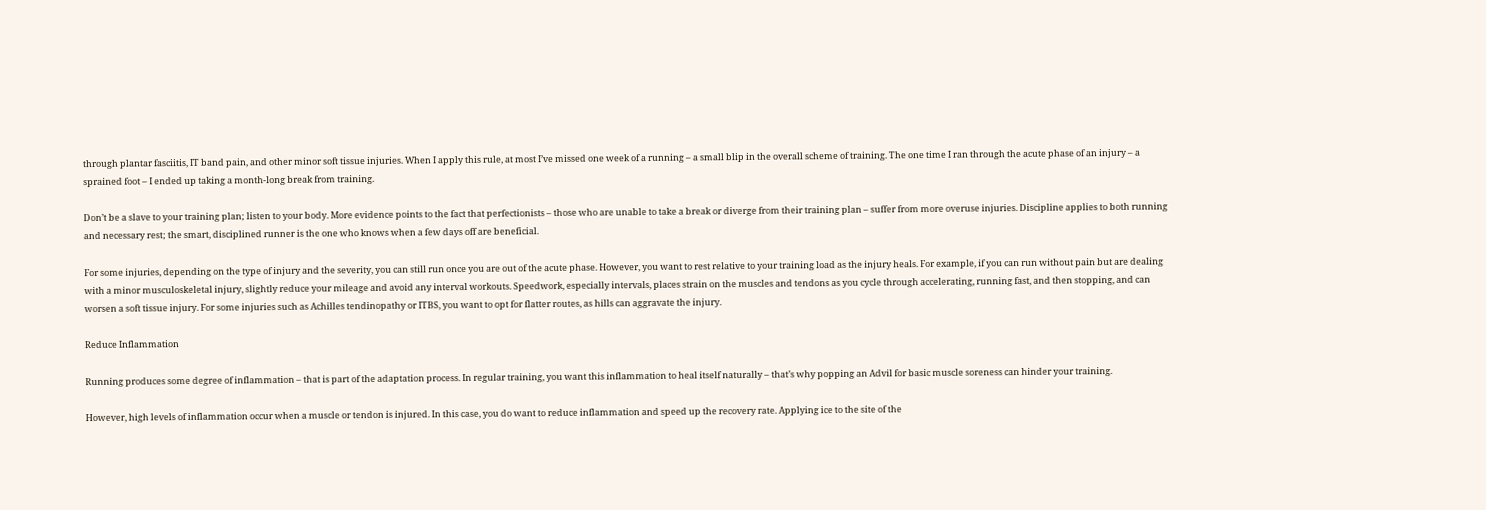through plantar fasciitis, IT band pain, and other minor soft tissue injuries. When I apply this rule, at most I’ve missed one week of a running – a small blip in the overall scheme of training. The one time I ran through the acute phase of an injury – a sprained foot – I ended up taking a month-long break from training.

Don’t be a slave to your training plan; listen to your body. More evidence points to the fact that perfectionists – those who are unable to take a break or diverge from their training plan – suffer from more overuse injuries. Discipline applies to both running and necessary rest; the smart, disciplined runner is the one who knows when a few days off are beneficial.

For some injuries, depending on the type of injury and the severity, you can still run once you are out of the acute phase. However, you want to rest relative to your training load as the injury heals. For example, if you can run without pain but are dealing with a minor musculoskeletal injury, slightly reduce your mileage and avoid any interval workouts. Speedwork, especially intervals, places strain on the muscles and tendons as you cycle through accelerating, running fast, and then stopping, and can worsen a soft tissue injury. For some injuries such as Achilles tendinopathy or ITBS, you want to opt for flatter routes, as hills can aggravate the injury.

Reduce Inflammation

Running produces some degree of inflammation – that is part of the adaptation process. In regular training, you want this inflammation to heal itself naturally – that’s why popping an Advil for basic muscle soreness can hinder your training.

However, high levels of inflammation occur when a muscle or tendon is injured. In this case, you do want to reduce inflammation and speed up the recovery rate. Applying ice to the site of the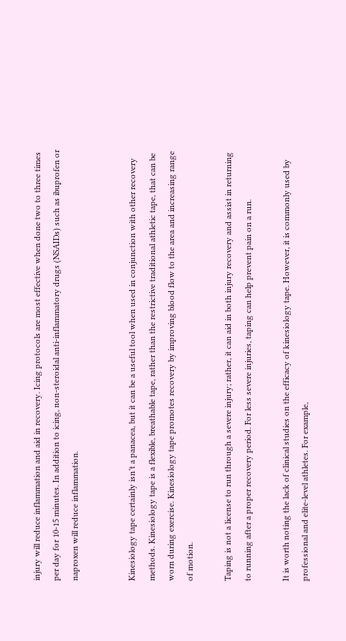injury will reduce inflammation and aid in recovery. Icing protocols are most effective when done two to three times per day for 10-15 minutes. In addition to icing, non-steroidal anti-inflammatory drugs (NSAIDs) such as ibuprofen or naproxen will reduce inflammation.


Kinesiology tape certainly isn’t a panacea, but it can be a useful tool when used in conjunction with other recovery methods. Kinesiology tape is a flexible, breathable tape, rather than the restrictive traditional athletic tape, that can be worn during exercise. Kinesiology tape promotes recovery by improving blood flow to the area and increasing range of motion.

Taping is not a license to run through a severe injury; rather, it can aid in both injury recovery and assist in returning to running after a proper recovery period. For less severe injuries, taping can help prevent pain on a run.

It is worth noting the lack of clinical studies on the efficacy of kinesiology tape. However, it is commonly used by professional and elite-level athletes. For example,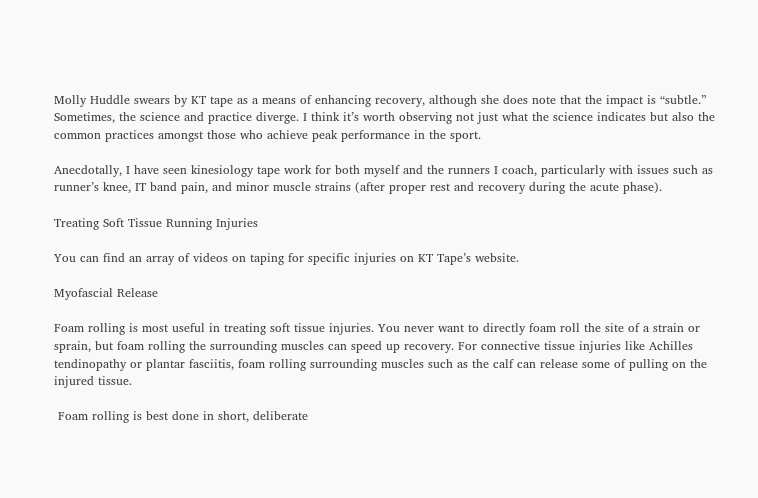Molly Huddle swears by KT tape as a means of enhancing recovery, although she does note that the impact is “subtle.” Sometimes, the science and practice diverge. I think it’s worth observing not just what the science indicates but also the common practices amongst those who achieve peak performance in the sport.

Anecdotally, I have seen kinesiology tape work for both myself and the runners I coach, particularly with issues such as runner’s knee, IT band pain, and minor muscle strains (after proper rest and recovery during the acute phase).

Treating Soft Tissue Running Injuries

You can find an array of videos on taping for specific injuries on KT Tape’s website.

Myofascial Release

Foam rolling is most useful in treating soft tissue injuries. You never want to directly foam roll the site of a strain or sprain, but foam rolling the surrounding muscles can speed up recovery. For connective tissue injuries like Achilles tendinopathy or plantar fasciitis, foam rolling surrounding muscles such as the calf can release some of pulling on the injured tissue.

 Foam rolling is best done in short, deliberate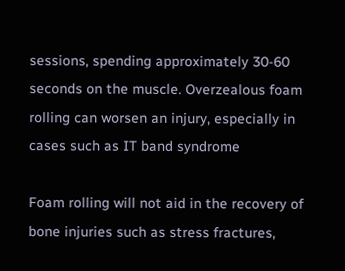sessions, spending approximately 30-60 seconds on the muscle. Overzealous foam rolling can worsen an injury, especially in cases such as IT band syndrome

Foam rolling will not aid in the recovery of bone injuries such as stress fractures,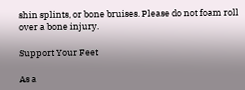shin splints, or bone bruises. Please do not foam roll over a bone injury.

Support Your Feet

As a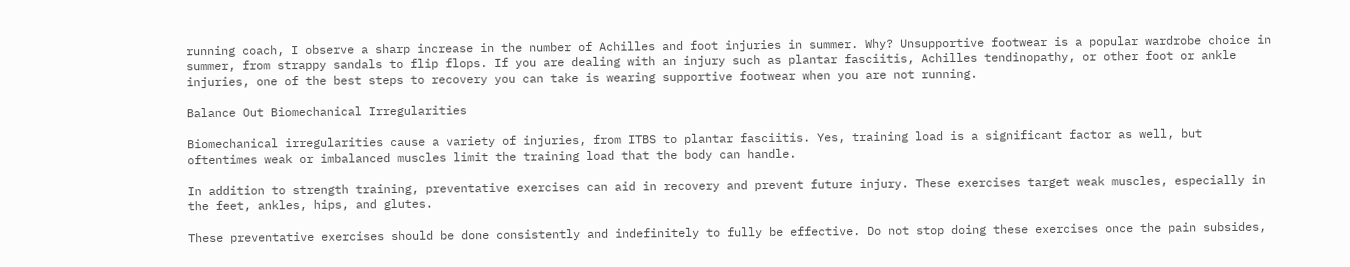running coach, I observe a sharp increase in the number of Achilles and foot injuries in summer. Why? Unsupportive footwear is a popular wardrobe choice in summer, from strappy sandals to flip flops. If you are dealing with an injury such as plantar fasciitis, Achilles tendinopathy, or other foot or ankle injuries, one of the best steps to recovery you can take is wearing supportive footwear when you are not running.

Balance Out Biomechanical Irregularities

Biomechanical irregularities cause a variety of injuries, from ITBS to plantar fasciitis. Yes, training load is a significant factor as well, but oftentimes weak or imbalanced muscles limit the training load that the body can handle.

In addition to strength training, preventative exercises can aid in recovery and prevent future injury. These exercises target weak muscles, especially in the feet, ankles, hips, and glutes.

These preventative exercises should be done consistently and indefinitely to fully be effective. Do not stop doing these exercises once the pain subsides,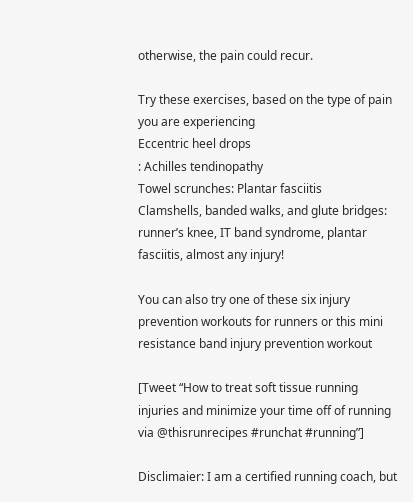otherwise, the pain could recur.

Try these exercises, based on the type of pain you are experiencing
Eccentric heel drops
: Achilles tendinopathy
Towel scrunches: Plantar fasciitis
Clamshells, banded walks, and glute bridges: runner’s knee, IT band syndrome, plantar fasciitis, almost any injury!

You can also try one of these six injury prevention workouts for runners or this mini resistance band injury prevention workout

[Tweet “How to treat soft tissue running injuries and minimize your time off of running via @thisrunrecipes #runchat #running”]

Disclimaier: I am a certified running coach, but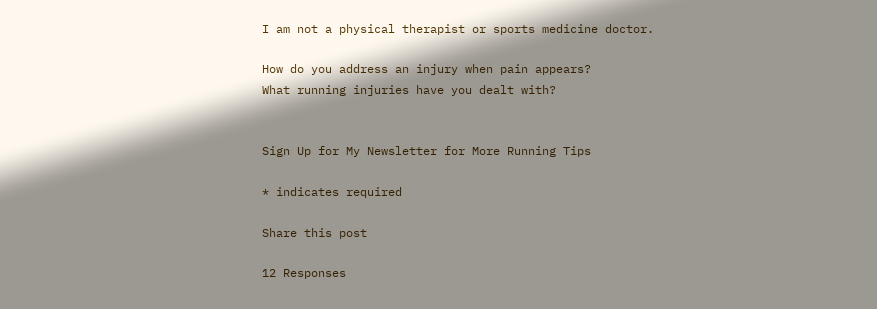I am not a physical therapist or sports medicine doctor.

How do you address an injury when pain appears?
What running injuries have you dealt with?


Sign Up for My Newsletter for More Running Tips

* indicates required

Share this post

12 Responses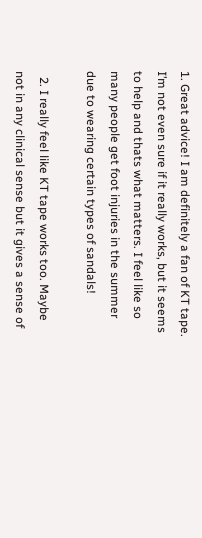1. Great advice! I am definitely a fan of KT tape. I’m not even sure if it really works, but it seems to help and thats what matters. I feel like so many people get foot injuries in the summer due to wearing certain types of sandals!

  2. I really feel like KT tape works too. Maybe not in any clinical sense but it gives a sense of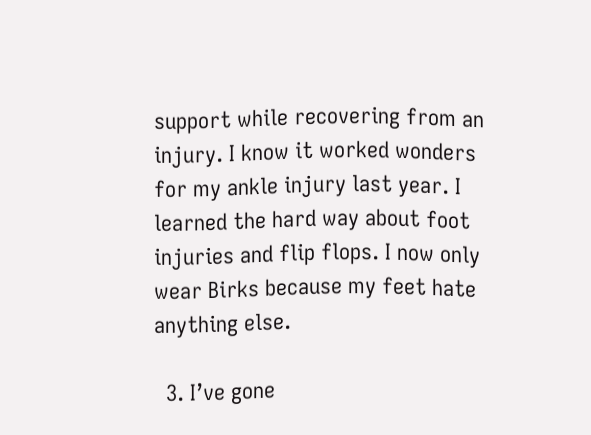support while recovering from an injury. I know it worked wonders for my ankle injury last year. I learned the hard way about foot injuries and flip flops. I now only wear Birks because my feet hate anything else.

  3. I’ve gone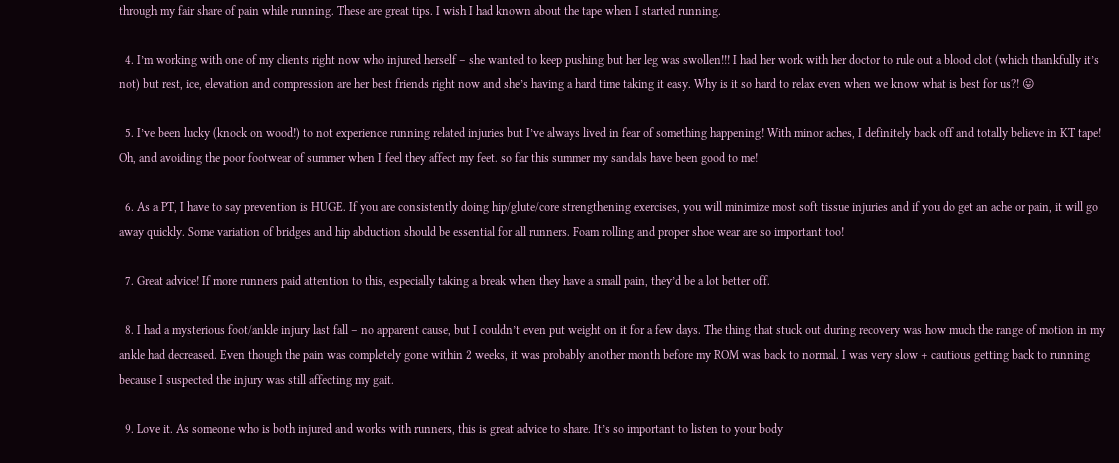through my fair share of pain while running. These are great tips. I wish I had known about the tape when I started running.

  4. I’m working with one of my clients right now who injured herself – she wanted to keep pushing but her leg was swollen!!! I had her work with her doctor to rule out a blood clot (which thankfully it’s not) but rest, ice, elevation and compression are her best friends right now and she’s having a hard time taking it easy. Why is it so hard to relax even when we know what is best for us?! 😛

  5. I’ve been lucky (knock on wood!) to not experience running related injuries but I’ve always lived in fear of something happening! With minor aches, I definitely back off and totally believe in KT tape! Oh, and avoiding the poor footwear of summer when I feel they affect my feet. so far this summer my sandals have been good to me!

  6. As a PT, I have to say prevention is HUGE. If you are consistently doing hip/glute/core strengthening exercises, you will minimize most soft tissue injuries and if you do get an ache or pain, it will go away quickly. Some variation of bridges and hip abduction should be essential for all runners. Foam rolling and proper shoe wear are so important too!

  7. Great advice! If more runners paid attention to this, especially taking a break when they have a small pain, they’d be a lot better off.

  8. I had a mysterious foot/ankle injury last fall – no apparent cause, but I couldn’t even put weight on it for a few days. The thing that stuck out during recovery was how much the range of motion in my ankle had decreased. Even though the pain was completely gone within 2 weeks, it was probably another month before my ROM was back to normal. I was very slow + cautious getting back to running because I suspected the injury was still affecting my gait.

  9. Love it. As someone who is both injured and works with runners, this is great advice to share. It’s so important to listen to your body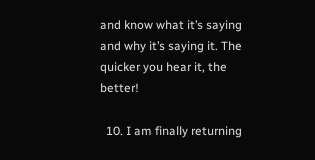and know what it’s saying and why it’s saying it. The quicker you hear it, the better!

  10. I am finally returning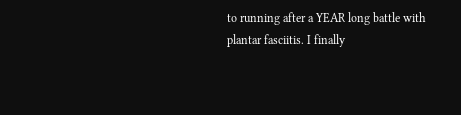to running after a YEAR long battle with plantar fasciitis. I finally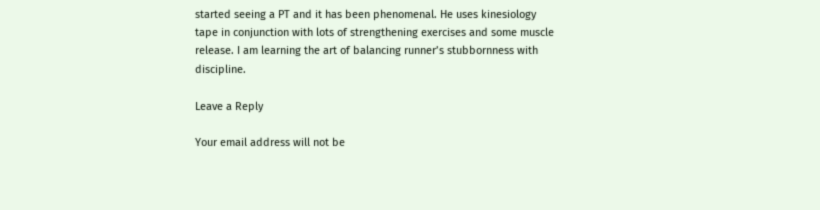started seeing a PT and it has been phenomenal. He uses kinesiology tape in conjunction with lots of strengthening exercises and some muscle release. I am learning the art of balancing runner’s stubbornness with discipline.

Leave a Reply

Your email address will not be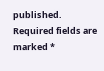published. Required fields are marked *